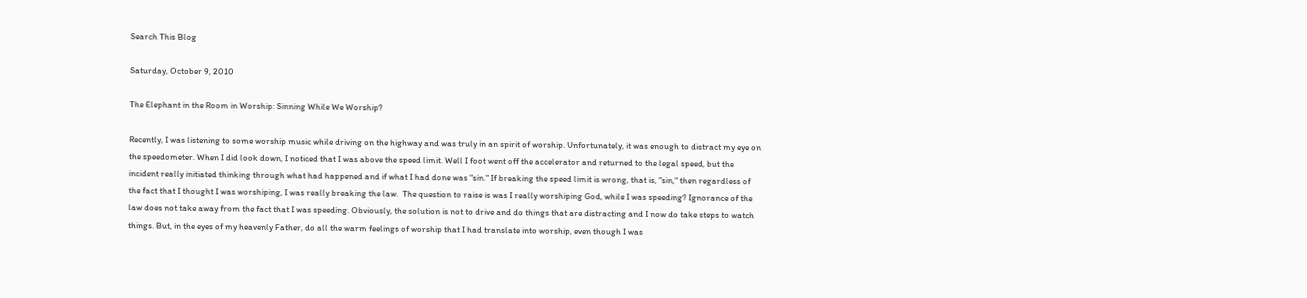Search This Blog

Saturday, October 9, 2010

The Elephant in the Room in Worship: Sinning While We Worship?

Recently, I was listening to some worship music while driving on the highway and was truly in an spirit of worship. Unfortunately, it was enough to distract my eye on the speedometer. When I did look down, I noticed that I was above the speed limit. Well I foot went off the accelerator and returned to the legal speed, but the incident really initiated thinking through what had happened and if what I had done was "sin." If breaking the speed limit is wrong, that is, "sin," then regardless of the fact that I thought I was worshiping, I was really breaking the law.  The question to raise is was I really worshiping God, while I was speeding? Ignorance of the law does not take away from the fact that I was speeding. Obviously, the solution is not to drive and do things that are distracting and I now do take steps to watch things. But, in the eyes of my heavenly Father, do all the warm feelings of worship that I had translate into worship, even though I was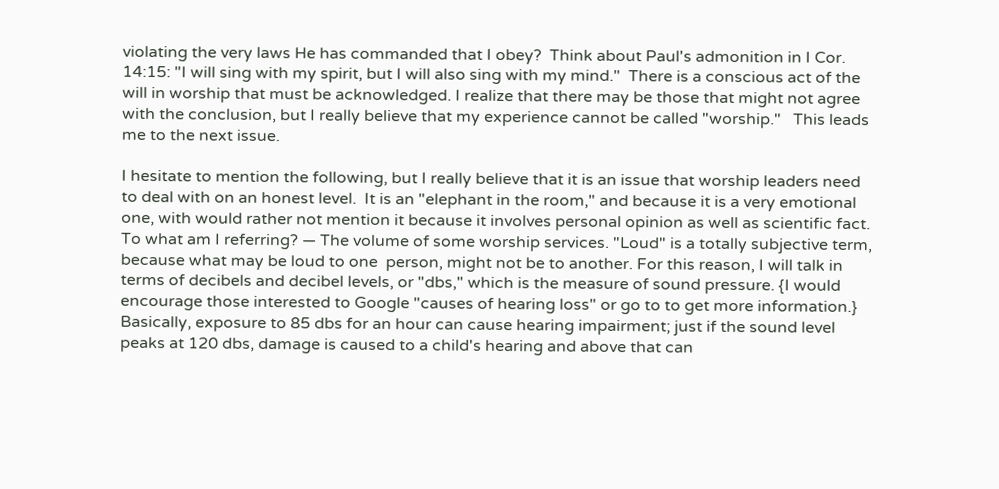violating the very laws He has commanded that I obey?  Think about Paul's admonition in I Cor. 14:15: "I will sing with my spirit, but I will also sing with my mind."  There is a conscious act of the will in worship that must be acknowledged. I realize that there may be those that might not agree with the conclusion, but I really believe that my experience cannot be called "worship."   This leads me to the next issue.

I hesitate to mention the following, but I really believe that it is an issue that worship leaders need to deal with on an honest level.  It is an "elephant in the room," and because it is a very emotional one, with would rather not mention it because it involves personal opinion as well as scientific fact. To what am I referring? — The volume of some worship services. "Loud" is a totally subjective term, because what may be loud to one  person, might not be to another. For this reason, I will talk in terms of decibels and decibel levels, or "dbs," which is the measure of sound pressure. {I would encourage those interested to Google "causes of hearing loss" or go to to get more information.} Basically, exposure to 85 dbs for an hour can cause hearing impairment; just if the sound level peaks at 120 dbs, damage is caused to a child's hearing and above that can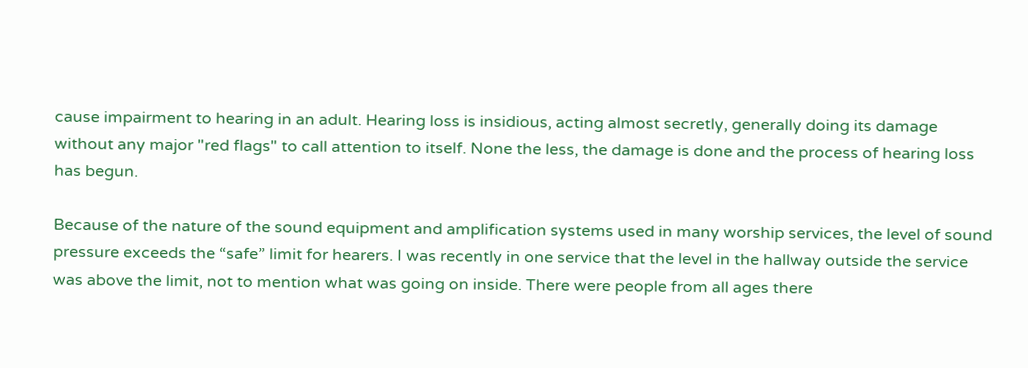cause impairment to hearing in an adult. Hearing loss is insidious, acting almost secretly, generally doing its damage without any major "red flags" to call attention to itself. None the less, the damage is done and the process of hearing loss has begun.

Because of the nature of the sound equipment and amplification systems used in many worship services, the level of sound pressure exceeds the “safe” limit for hearers. I was recently in one service that the level in the hallway outside the service was above the limit, not to mention what was going on inside. There were people from all ages there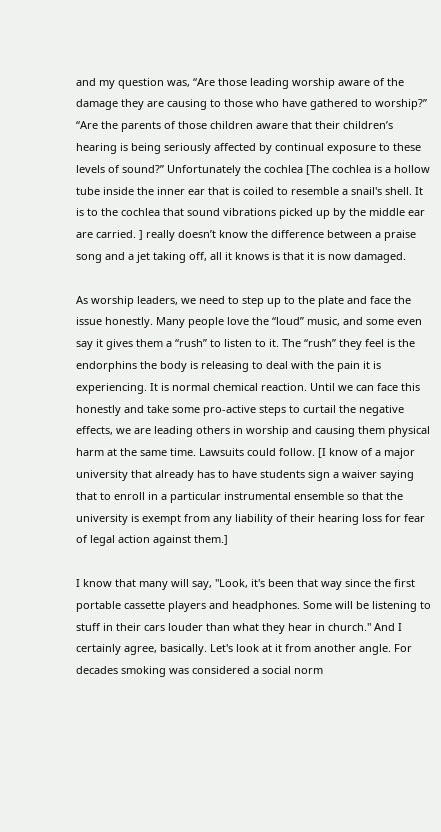and my question was, “Are those leading worship aware of the damage they are causing to those who have gathered to worship?” “Are the parents of those children aware that their children’s hearing is being seriously affected by continual exposure to these levels of sound?” Unfortunately the cochlea [The cochlea is a hollow tube inside the inner ear that is coiled to resemble a snail's shell. It is to the cochlea that sound vibrations picked up by the middle ear are carried. ] really doesn’t know the difference between a praise song and a jet taking off, all it knows is that it is now damaged.

As worship leaders, we need to step up to the plate and face the issue honestly. Many people love the “loud” music, and some even say it gives them a “rush” to listen to it. The “rush” they feel is the endorphins the body is releasing to deal with the pain it is experiencing. It is normal chemical reaction. Until we can face this honestly and take some pro-active steps to curtail the negative effects, we are leading others in worship and causing them physical harm at the same time. Lawsuits could follow. [I know of a major university that already has to have students sign a waiver saying that to enroll in a particular instrumental ensemble so that the university is exempt from any liability of their hearing loss for fear of legal action against them.]

I know that many will say, "Look, it's been that way since the first portable cassette players and headphones. Some will be listening to stuff in their cars louder than what they hear in church." And I certainly agree, basically. Let's look at it from another angle. For decades smoking was considered a social norm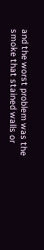and the worst problem was the smoke that stained walls or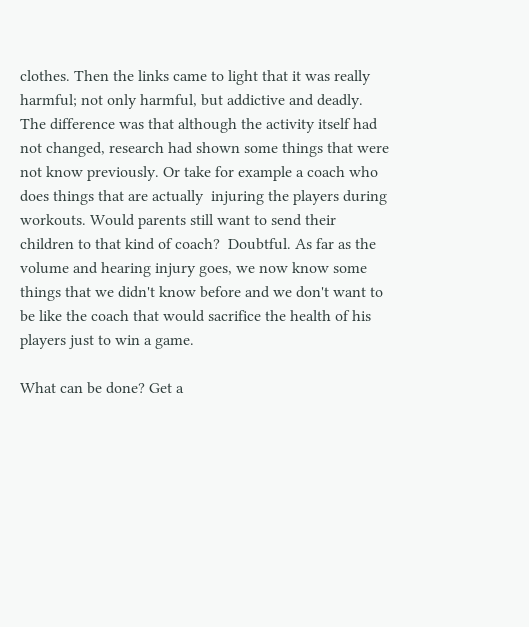clothes. Then the links came to light that it was really harmful; not only harmful, but addictive and deadly. The difference was that although the activity itself had not changed, research had shown some things that were not know previously. Or take for example a coach who does things that are actually  injuring the players during workouts. Would parents still want to send their children to that kind of coach?  Doubtful. As far as the volume and hearing injury goes, we now know some things that we didn't know before and we don't want to be like the coach that would sacrifice the health of his players just to win a game.

What can be done? Get a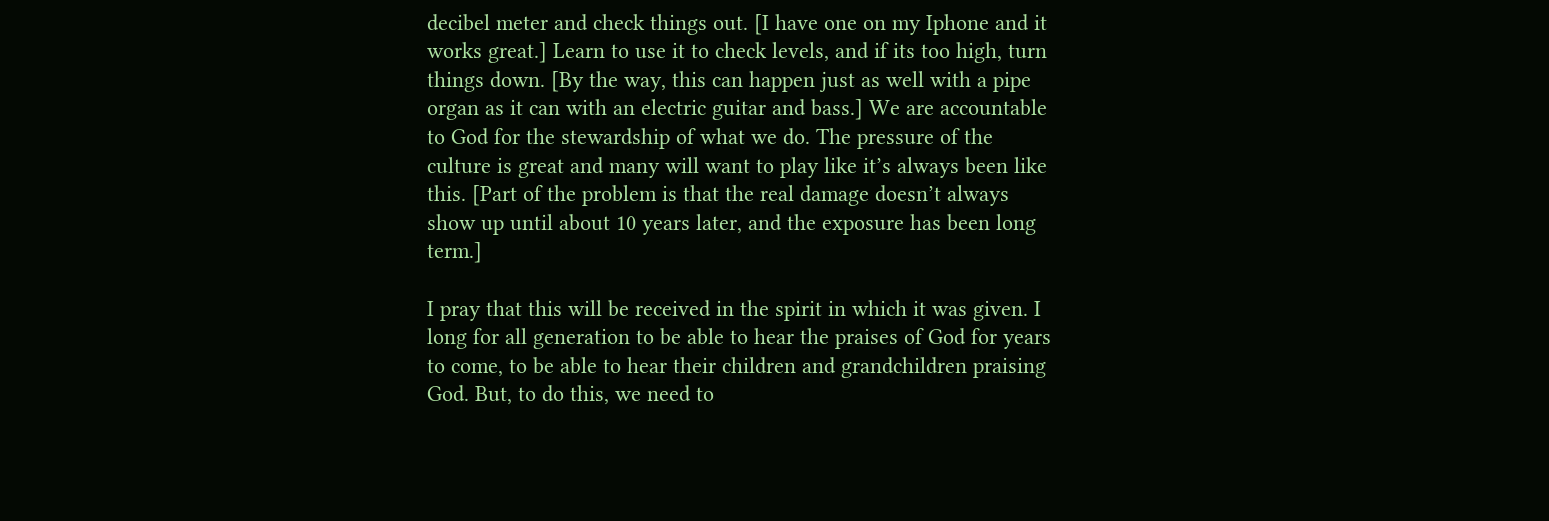decibel meter and check things out. [I have one on my Iphone and it works great.] Learn to use it to check levels, and if its too high, turn things down. [By the way, this can happen just as well with a pipe organ as it can with an electric guitar and bass.] We are accountable to God for the stewardship of what we do. The pressure of the culture is great and many will want to play like it’s always been like this. [Part of the problem is that the real damage doesn’t always show up until about 10 years later, and the exposure has been long term.]

I pray that this will be received in the spirit in which it was given. I long for all generation to be able to hear the praises of God for years to come, to be able to hear their children and grandchildren praising God. But, to do this, we need to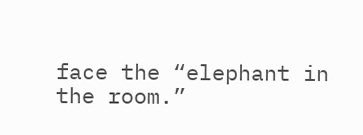face the “elephant in the room.”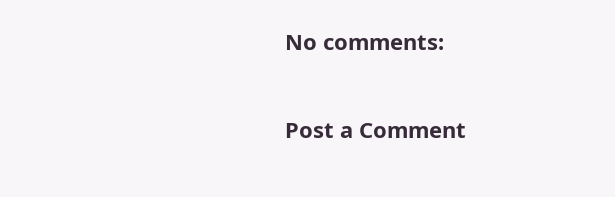No comments:

Post a Comment